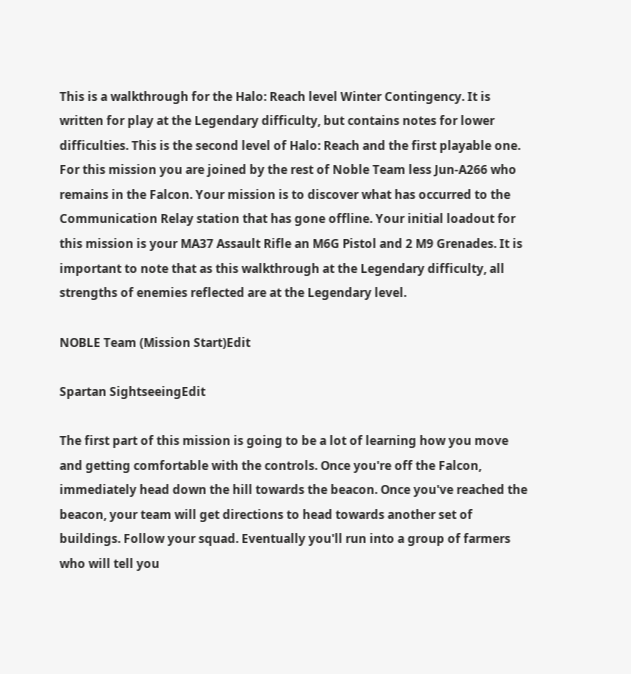This is a walkthrough for the Halo: Reach level Winter Contingency. It is written for play at the Legendary difficulty, but contains notes for lower difficulties. This is the second level of Halo: Reach and the first playable one. For this mission you are joined by the rest of Noble Team less Jun-A266 who remains in the Falcon. Your mission is to discover what has occurred to the Communication Relay station that has gone offline. Your initial loadout for this mission is your MA37 Assault Rifle an M6G Pistol and 2 M9 Grenades. It is important to note that as this walkthrough at the Legendary difficulty, all strengths of enemies reflected are at the Legendary level.

NOBLE Team (Mission Start)Edit

Spartan SightseeingEdit

The first part of this mission is going to be a lot of learning how you move and getting comfortable with the controls. Once you're off the Falcon, immediately head down the hill towards the beacon. Once you've reached the beacon, your team will get directions to head towards another set of buildings. Follow your squad. Eventually you'll run into a group of farmers who will tell you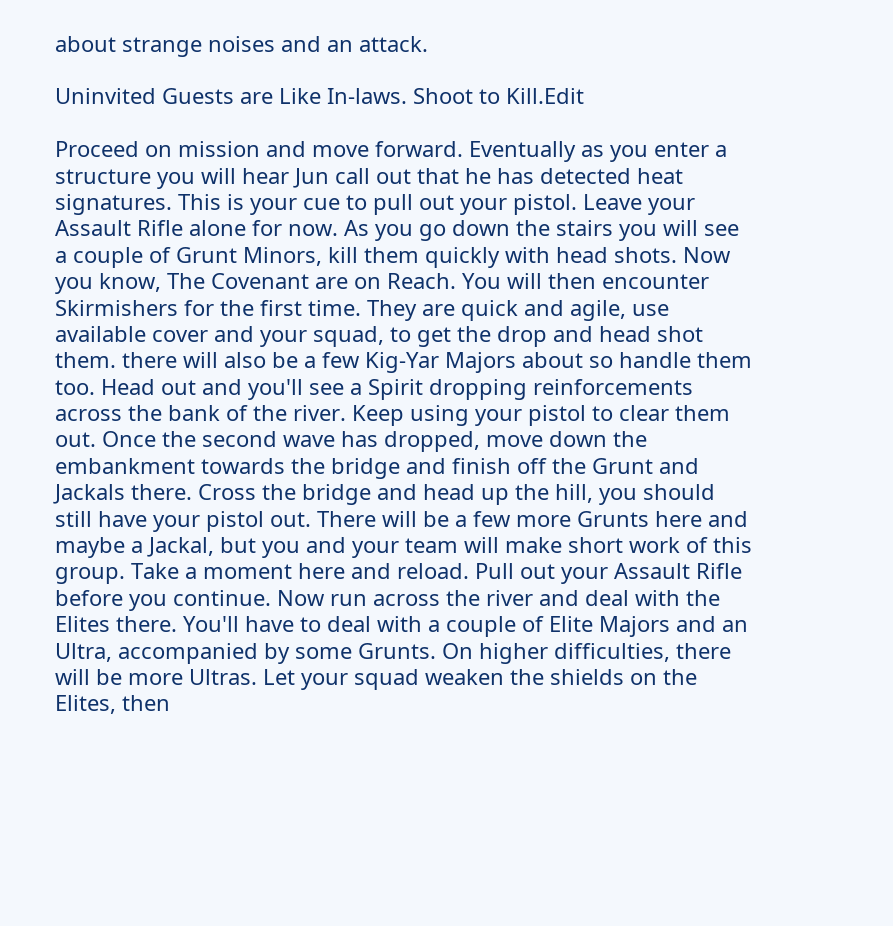about strange noises and an attack.

Uninvited Guests are Like In-laws. Shoot to Kill.Edit

Proceed on mission and move forward. Eventually as you enter a structure you will hear Jun call out that he has detected heat signatures. This is your cue to pull out your pistol. Leave your Assault Rifle alone for now. As you go down the stairs you will see a couple of Grunt Minors, kill them quickly with head shots. Now you know, The Covenant are on Reach. You will then encounter Skirmishers for the first time. They are quick and agile, use available cover and your squad, to get the drop and head shot them. there will also be a few Kig-Yar Majors about so handle them too. Head out and you'll see a Spirit dropping reinforcements across the bank of the river. Keep using your pistol to clear them out. Once the second wave has dropped, move down the embankment towards the bridge and finish off the Grunt and Jackals there. Cross the bridge and head up the hill, you should still have your pistol out. There will be a few more Grunts here and maybe a Jackal, but you and your team will make short work of this group. Take a moment here and reload. Pull out your Assault Rifle before you continue. Now run across the river and deal with the Elites there. You'll have to deal with a couple of Elite Majors and an Ultra, accompanied by some Grunts. On higher difficulties, there will be more Ultras. Let your squad weaken the shields on the Elites, then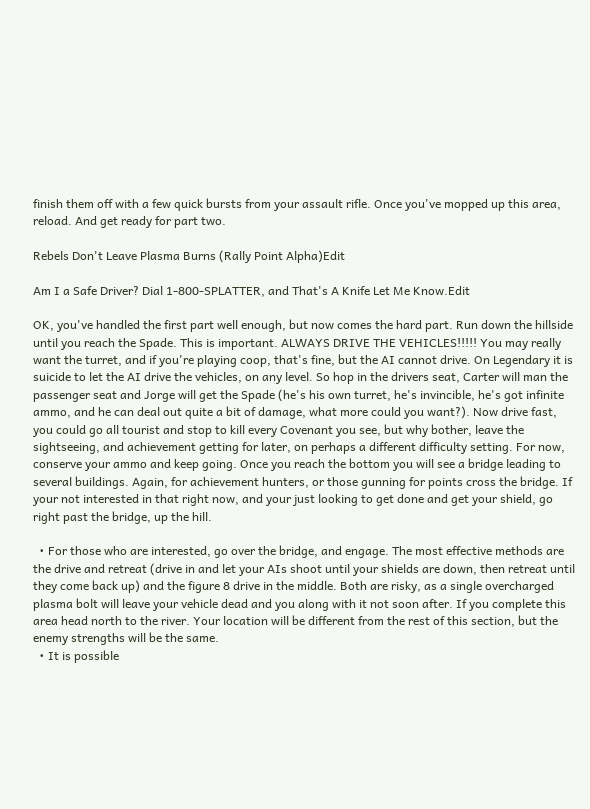finish them off with a few quick bursts from your assault rifle. Once you've mopped up this area, reload. And get ready for part two.

Rebels Don't Leave Plasma Burns (Rally Point Alpha)Edit

Am I a Safe Driver? Dial 1-800-SPLATTER, and That's A Knife Let Me Know.Edit

OK, you've handled the first part well enough, but now comes the hard part. Run down the hillside until you reach the Spade. This is important. ALWAYS DRIVE THE VEHICLES!!!!! You may really want the turret, and if you're playing coop, that's fine, but the AI cannot drive. On Legendary it is suicide to let the AI drive the vehicles, on any level. So hop in the drivers seat, Carter will man the passenger seat and Jorge will get the Spade (he's his own turret, he's invincible, he's got infinite ammo, and he can deal out quite a bit of damage, what more could you want?). Now drive fast, you could go all tourist and stop to kill every Covenant you see, but why bother, leave the sightseeing, and achievement getting for later, on perhaps a different difficulty setting. For now, conserve your ammo and keep going. Once you reach the bottom you will see a bridge leading to several buildings. Again, for achievement hunters, or those gunning for points cross the bridge. If your not interested in that right now, and your just looking to get done and get your shield, go right past the bridge, up the hill.

  • For those who are interested, go over the bridge, and engage. The most effective methods are the drive and retreat (drive in and let your AIs shoot until your shields are down, then retreat until they come back up) and the figure 8 drive in the middle. Both are risky, as a single overcharged plasma bolt will leave your vehicle dead and you along with it not soon after. If you complete this area head north to the river. Your location will be different from the rest of this section, but the enemy strengths will be the same.
  • It is possible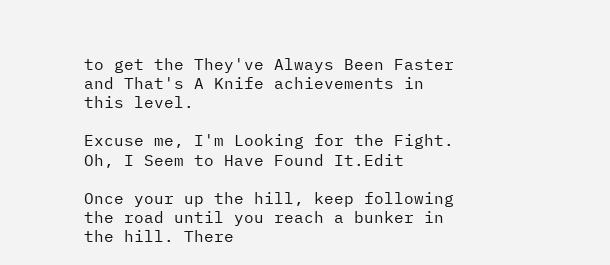to get the They've Always Been Faster and That's A Knife achievements in this level.

Excuse me, I'm Looking for the Fight. Oh, I Seem to Have Found It.Edit

Once your up the hill, keep following the road until you reach a bunker in the hill. There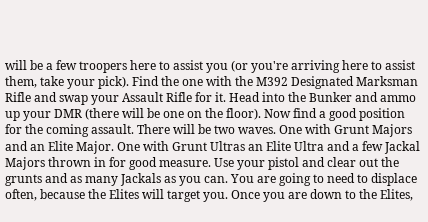will be a few troopers here to assist you (or you're arriving here to assist them, take your pick). Find the one with the M392 Designated Marksman Rifle and swap your Assault Rifle for it. Head into the Bunker and ammo up your DMR (there will be one on the floor). Now find a good position for the coming assault. There will be two waves. One with Grunt Majors and an Elite Major. One with Grunt Ultras an Elite Ultra and a few Jackal Majors thrown in for good measure. Use your pistol and clear out the grunts and as many Jackals as you can. You are going to need to displace often, because the Elites will target you. Once you are down to the Elites,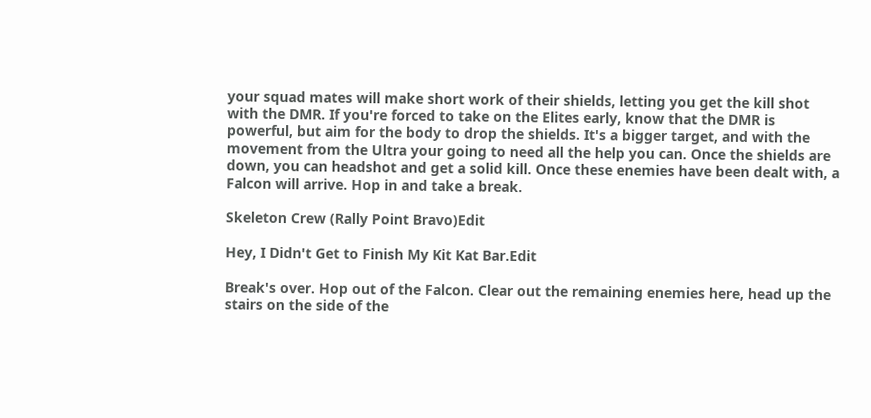your squad mates will make short work of their shields, letting you get the kill shot with the DMR. If you're forced to take on the Elites early, know that the DMR is powerful, but aim for the body to drop the shields. It's a bigger target, and with the movement from the Ultra your going to need all the help you can. Once the shields are down, you can headshot and get a solid kill. Once these enemies have been dealt with, a Falcon will arrive. Hop in and take a break.

Skeleton Crew (Rally Point Bravo)Edit

Hey, I Didn't Get to Finish My Kit Kat Bar.Edit

Break's over. Hop out of the Falcon. Clear out the remaining enemies here, head up the stairs on the side of the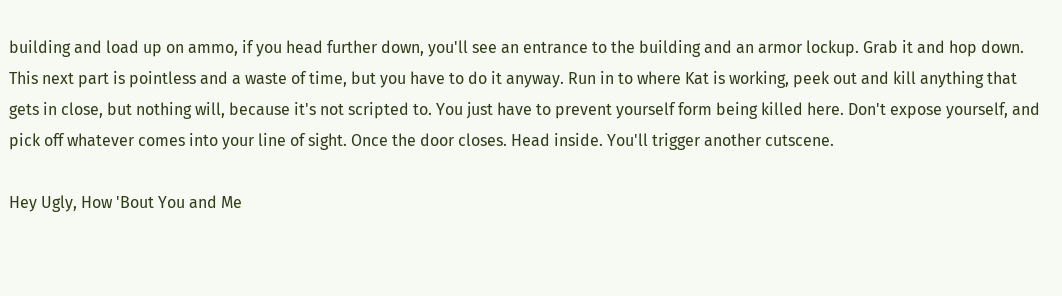building and load up on ammo, if you head further down, you'll see an entrance to the building and an armor lockup. Grab it and hop down. This next part is pointless and a waste of time, but you have to do it anyway. Run in to where Kat is working, peek out and kill anything that gets in close, but nothing will, because it's not scripted to. You just have to prevent yourself form being killed here. Don't expose yourself, and pick off whatever comes into your line of sight. Once the door closes. Head inside. You'll trigger another cutscene.

Hey Ugly, How 'Bout You and Me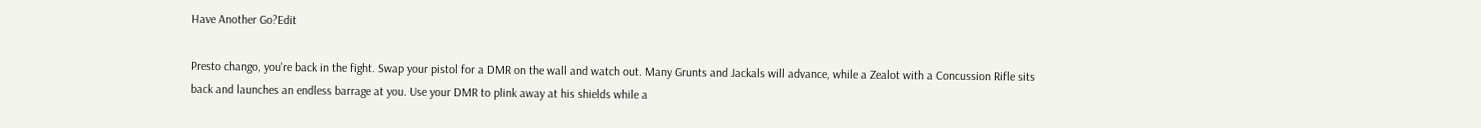Have Another Go?Edit

Presto chango, you're back in the fight. Swap your pistol for a DMR on the wall and watch out. Many Grunts and Jackals will advance, while a Zealot with a Concussion Rifle sits back and launches an endless barrage at you. Use your DMR to plink away at his shields while a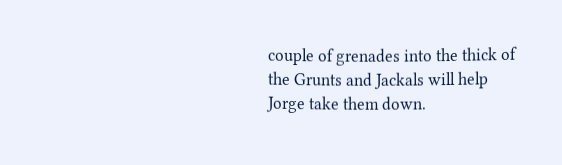couple of grenades into the thick of the Grunts and Jackals will help Jorge take them down.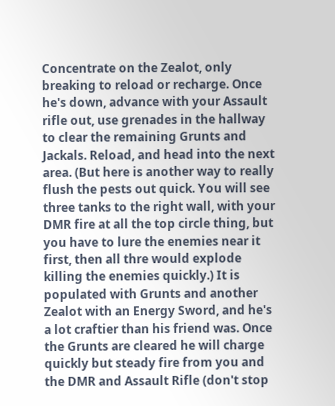Concentrate on the Zealot, only breaking to reload or recharge. Once he's down, advance with your Assault rifle out, use grenades in the hallway to clear the remaining Grunts and Jackals. Reload, and head into the next area. (But here is another way to really flush the pests out quick. You will see three tanks to the right wall, with your DMR fire at all the top circle thing, but you have to lure the enemies near it first, then all thre would explode killing the enemies quickly.) It is populated with Grunts and another Zealot with an Energy Sword, and he's a lot craftier than his friend was. Once the Grunts are cleared he will charge quickly but steady fire from you and the DMR and Assault Rifle (don't stop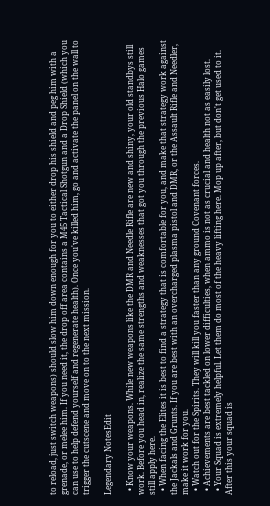to reload, just switch weapons) should slow him down enough for you to either drop his shield and peg him with a grenade, or melee him. If you need it, the drop off area contains a M45 Tactical Shotgun and a Drop Shield (which you can use to help defend yourself and regenerate health). Once you've killed him, go and activate the panel on the wall to trigger the cutscene and move on to the next mission.

Legendary NotesEdit

  • Know your weapons. While new weapons like the DMR and Needle Rifle are new and shiny, your old standbys still work. Before you head in, realize the same strengths and weaknesses that got you through the previous Halo games still apply here.
  • When facing the Elites it is best to find a strategy that is comfortable for you, and make that strategy work against the Jackals and Grunts. If you are best with an overcharged plasma pistol and DMR, or the Assault Rifle and Needler, make it work for you.
  • Watch out for the Spirits. They will kill you faster than any ground Covenant forces.
  • Achievements are best tackled on lower difficulties, when ammo is not as crucial and health not as easily lost.
  • Your Squad is extremely helpful. Let them do most of the heavy lifting here. Mop up after, but don't get used to it. After this your squad is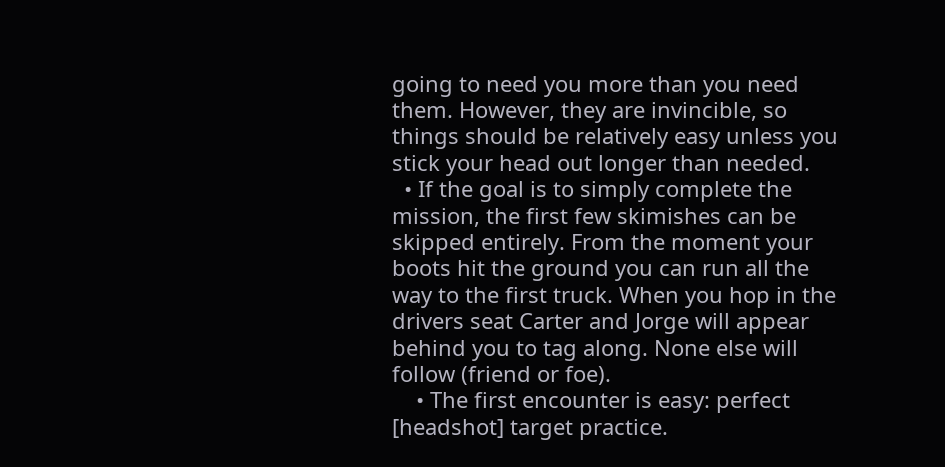going to need you more than you need them. However, they are invincible, so things should be relatively easy unless you stick your head out longer than needed.
  • If the goal is to simply complete the mission, the first few skimishes can be skipped entirely. From the moment your boots hit the ground you can run all the way to the first truck. When you hop in the drivers seat Carter and Jorge will appear behind you to tag along. None else will follow (friend or foe).
    • The first encounter is easy: perfect [headshot] target practice.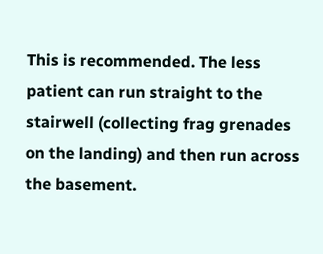This is recommended. The less patient can run straight to the stairwell (collecting frag grenades on the landing) and then run across the basement.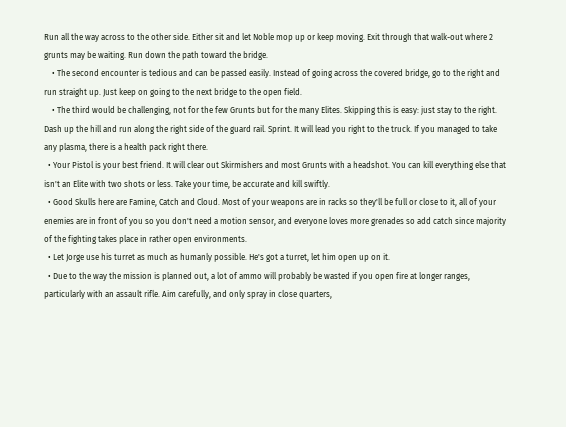Run all the way across to the other side. Either sit and let Noble mop up or keep moving. Exit through that walk-out where 2 grunts may be waiting. Run down the path toward the bridge.
    • The second encounter is tedious and can be passed easily. Instead of going across the covered bridge, go to the right and run straight up. Just keep on going to the next bridge to the open field.
    • The third would be challenging, not for the few Grunts but for the many Elites. Skipping this is easy: just stay to the right. Dash up the hill and run along the right side of the guard rail. Sprint. It will lead you right to the truck. If you managed to take any plasma, there is a health pack right there.
  • Your Pistol is your best friend. It will clear out Skirmishers and most Grunts with a headshot. You can kill everything else that isn't an Elite with two shots or less. Take your time, be accurate and kill swiftly.
  • Good Skulls here are Famine, Catch and Cloud. Most of your weapons are in racks so they'll be full or close to it, all of your enemies are in front of you so you don't need a motion sensor, and everyone loves more grenades so add catch since majority of the fighting takes place in rather open environments.
  • Let Jorge use his turret as much as humanly possible. He's got a turret, let him open up on it.
  • Due to the way the mission is planned out, a lot of ammo will probably be wasted if you open fire at longer ranges, particularly with an assault rifle. Aim carefully, and only spray in close quarters,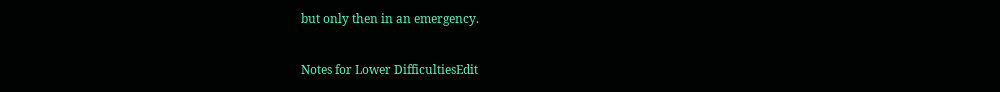but only then in an emergency.

Notes for Lower DifficultiesEdit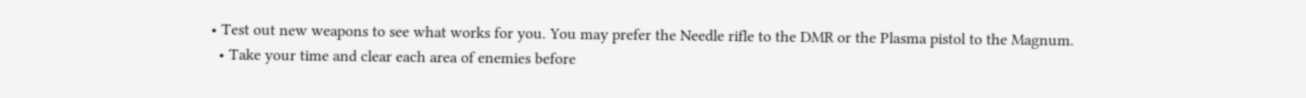• Test out new weapons to see what works for you. You may prefer the Needle rifle to the DMR or the Plasma pistol to the Magnum.
  • Take your time and clear each area of enemies before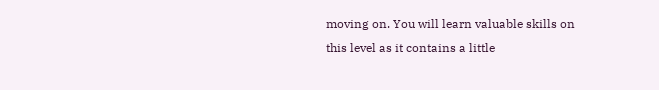moving on. You will learn valuable skills on this level as it contains a little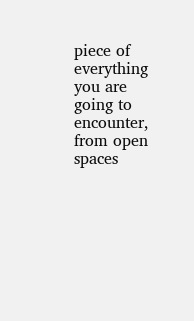piece of everything you are going to encounter, from open spaces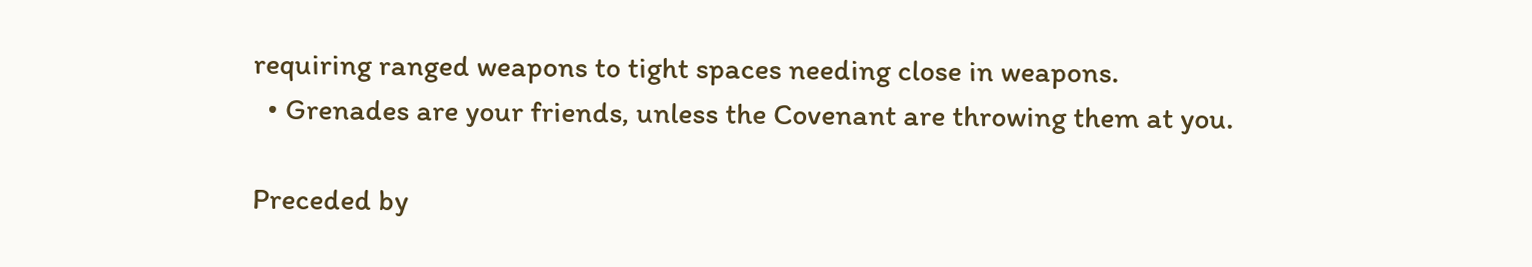requiring ranged weapons to tight spaces needing close in weapons.
  • Grenades are your friends, unless the Covenant are throwing them at you.

Preceded by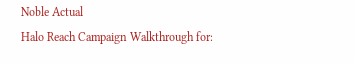Noble Actual
Halo Reach Campaign Walkthrough for: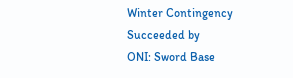Winter Contingency
Succeeded by
ONI: Sword Base